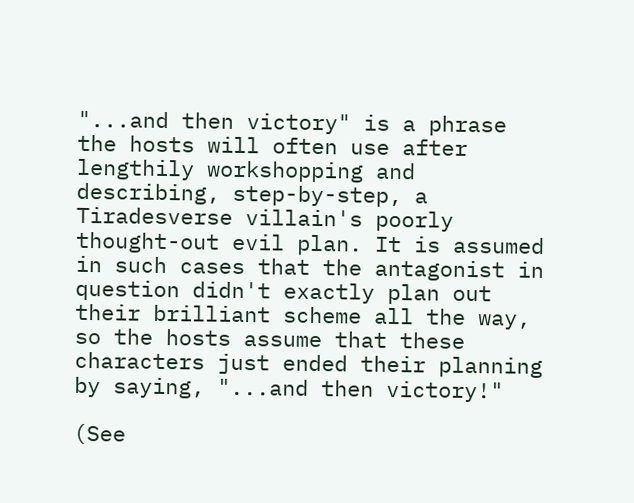"...and then victory" is a phrase the hosts will often use after lengthily workshopping and describing, step-by-step, a Tiradesverse villain's poorly thought-out evil plan. It is assumed in such cases that the antagonist in question didn't exactly plan out their brilliant scheme all the way, so the hosts assume that these characters just ended their planning by saying, "...and then victory!"

(See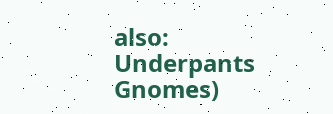also: Underpants Gnomes)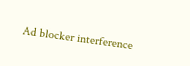Ad blocker interference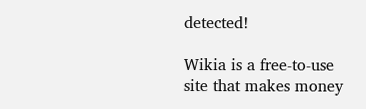detected!

Wikia is a free-to-use site that makes money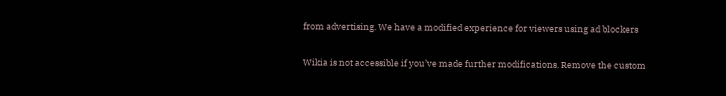from advertising. We have a modified experience for viewers using ad blockers

Wikia is not accessible if you’ve made further modifications. Remove the custom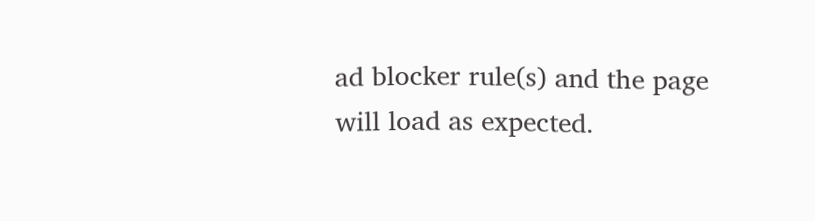ad blocker rule(s) and the page will load as expected.